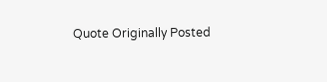Quote Originally Posted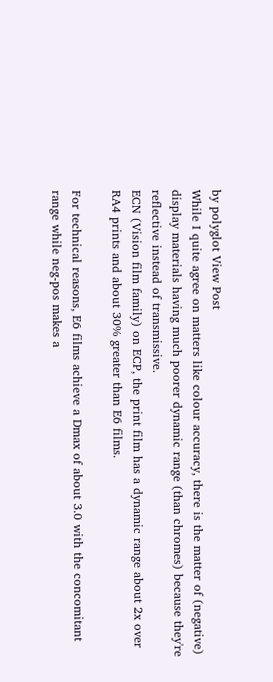by polyglot View Post
While I quite agree on matters like colour accuracy, there is the matter of (negative) display materials having much poorer dynamic range (than chromes) because they're reflective instead of transmissive.
ECN (Vision film family) on ECP, the print film has a dynamic range about 2x over RA4 prints and about 30% greater than E6 films.

For technical reasons, E6 films achieve a Dmax of about 3.0 with the concomitant range while neg-pos makes a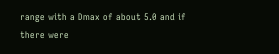range with a Dmax of about 5.0 and if there were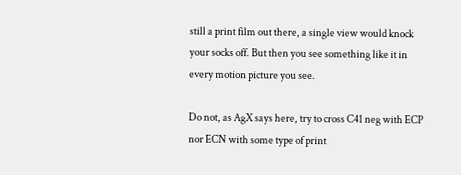still a print film out there, a single view would knock your socks off. But then you see something like it in every motion picture you see.

Do not, as AgX says here, try to cross C41 neg with ECP nor ECN with some type of print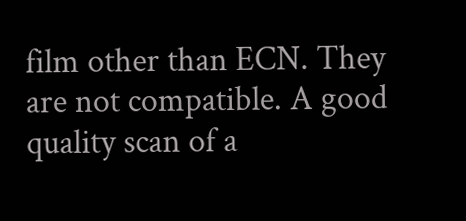film other than ECN. They are not compatible. A good quality scan of a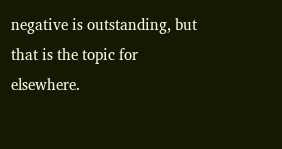negative is outstanding, but that is the topic for elsewhere.